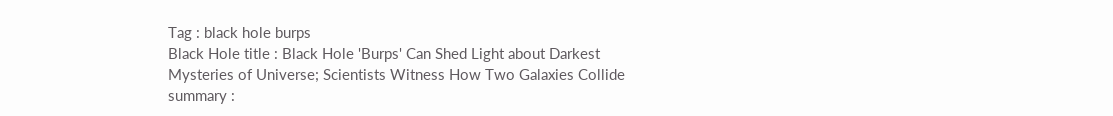Tag : black hole burps
Black Hole title : Black Hole 'Burps' Can Shed Light about Darkest Mysteries of Universe; Scientists Witness How Two Galaxies Collide
summary :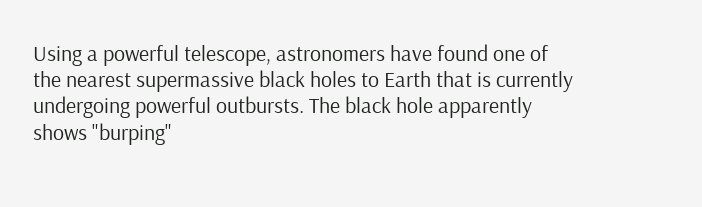Using a powerful telescope, astronomers have found one of the nearest supermassive black holes to Earth that is currently undergoing powerful outbursts. The black hole apparently shows "burping"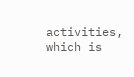activities, which is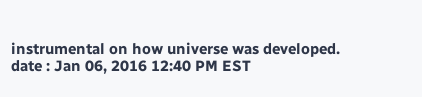instrumental on how universe was developed.
date : Jan 06, 2016 12:40 PM EST